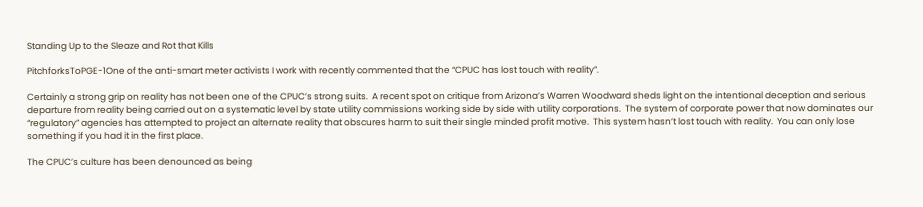Standing Up to the Sleaze and Rot that Kills

PitchforksToPGE-1One of the anti-smart meter activists I work with recently commented that the “CPUC has lost touch with reality”.

Certainly a strong grip on reality has not been one of the CPUC’s strong suits.  A recent spot on critique from Arizona’s Warren Woodward sheds light on the intentional deception and serious departure from reality being carried out on a systematic level by state utility commissions working side by side with utility corporations.  The system of corporate power that now dominates our “regulatory” agencies has attempted to project an alternate reality that obscures harm to suit their single minded profit motive.  This system hasn’t lost touch with reality.  You can only lose something if you had it in the first place.

The CPUC’s culture has been denounced as being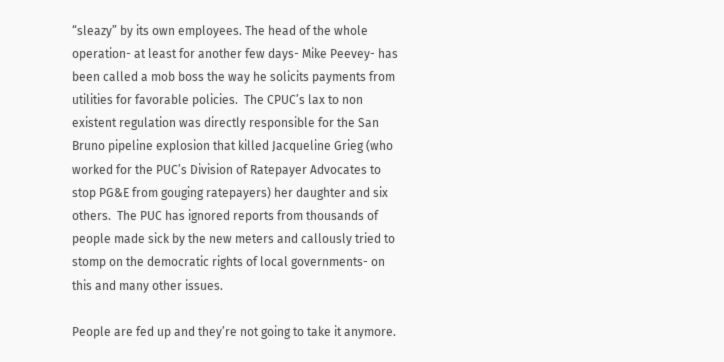“sleazy” by its own employees. The head of the whole operation- at least for another few days- Mike Peevey- has been called a mob boss the way he solicits payments from utilities for favorable policies.  The CPUC’s lax to non existent regulation was directly responsible for the San Bruno pipeline explosion that killed Jacqueline Grieg (who worked for the PUC’s Division of Ratepayer Advocates to stop PG&E from gouging ratepayers) her daughter and six others.  The PUC has ignored reports from thousands of people made sick by the new meters and callously tried to stomp on the democratic rights of local governments- on this and many other issues.

People are fed up and they’re not going to take it anymore.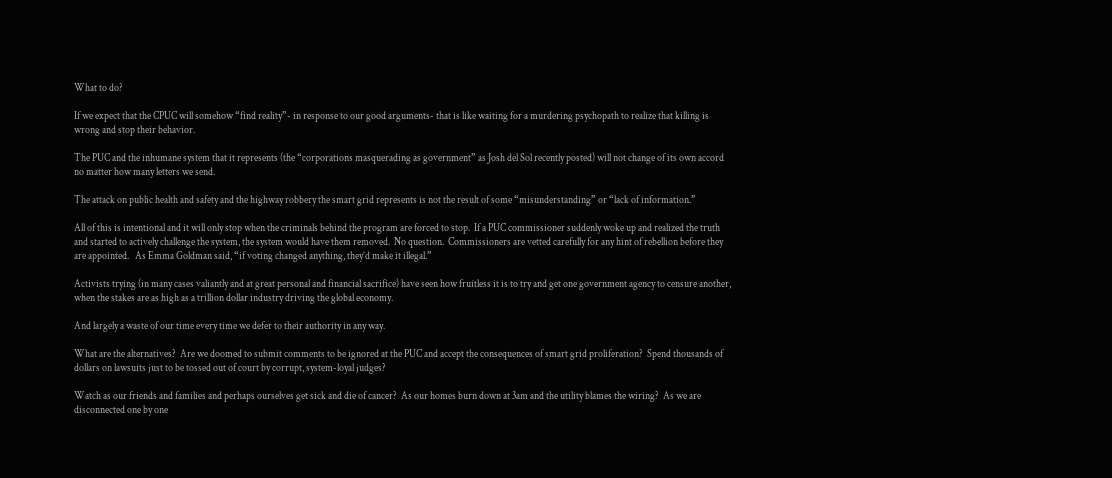What to do?

If we expect that the CPUC will somehow “find reality”- in response to our good arguments- that is like waiting for a murdering psychopath to realize that killing is wrong and stop their behavior.

The PUC and the inhumane system that it represents (the “corporations masquerading as government” as Josh del Sol recently posted) will not change of its own accord no matter how many letters we send.

The attack on public health and safety and the highway robbery the smart grid represents is not the result of some “misunderstanding” or “lack of information.”

All of this is intentional and it will only stop when the criminals behind the program are forced to stop.  If a PUC commissioner suddenly woke up and realized the truth and started to actively challenge the system, the system would have them removed.  No question.  Commissioners are vetted carefully for any hint of rebellion before they are appointed.   As Emma Goldman said, “if voting changed anything, they’d make it illegal.”

Activists trying (in many cases valiantly and at great personal and financial sacrifice) have seen how fruitless it is to try and get one government agency to censure another, when the stakes are as high as a trillion dollar industry driving the global economy.

And largely a waste of our time every time we defer to their authority in any way.

What are the alternatives?  Are we doomed to submit comments to be ignored at the PUC and accept the consequences of smart grid proliferation?  Spend thousands of dollars on lawsuits just to be tossed out of court by corrupt, system-loyal judges?

Watch as our friends and families and perhaps ourselves get sick and die of cancer?  As our homes burn down at 3am and the utility blames the wiring?  As we are disconnected one by one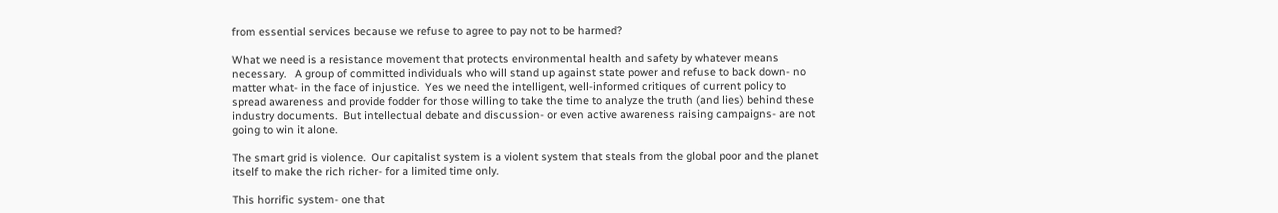from essential services because we refuse to agree to pay not to be harmed?

What we need is a resistance movement that protects environmental health and safety by whatever means necessary.   A group of committed individuals who will stand up against state power and refuse to back down- no matter what- in the face of injustice.  Yes we need the intelligent, well-informed critiques of current policy to spread awareness and provide fodder for those willing to take the time to analyze the truth (and lies) behind these industry documents.  But intellectual debate and discussion- or even active awareness raising campaigns- are not going to win it alone.

The smart grid is violence.  Our capitalist system is a violent system that steals from the global poor and the planet itself to make the rich richer- for a limited time only.

This horrific system- one that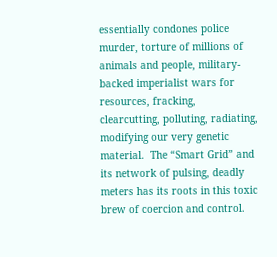essentially condones police murder, torture of millions of animals and people, military-backed imperialist wars for resources, fracking, clearcutting, polluting, radiating, modifying our very genetic material.  The “Smart Grid” and its network of pulsing, deadly meters has its roots in this toxic brew of coercion and control.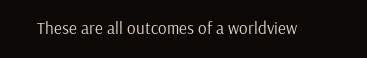These are all outcomes of a worldview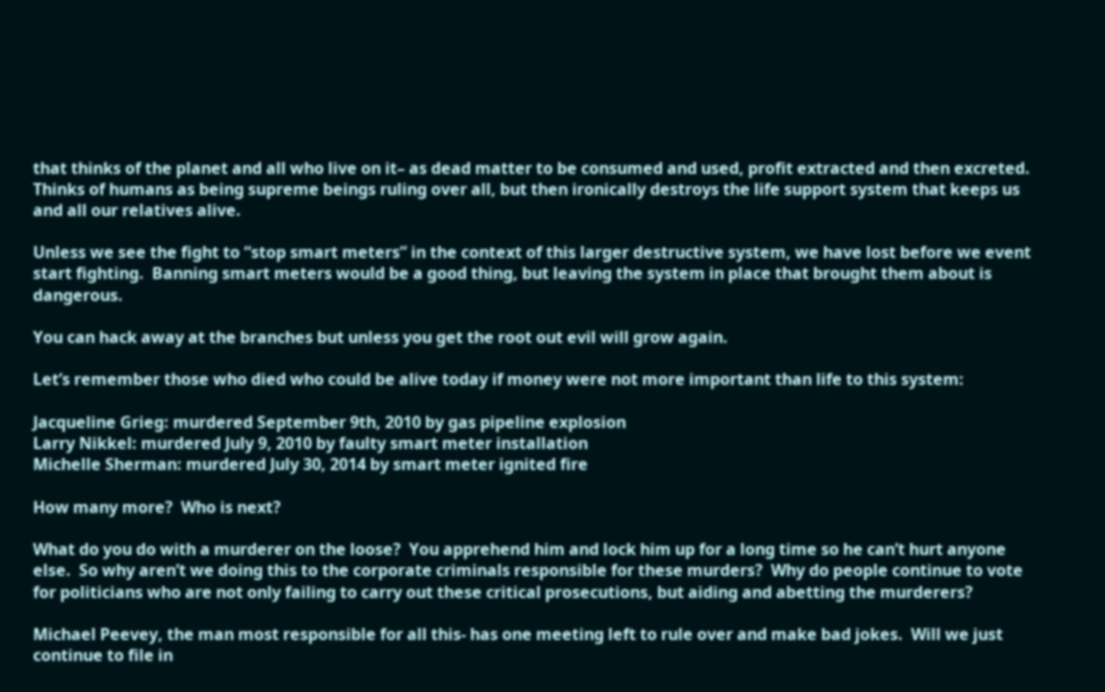that thinks of the planet and all who live on it– as dead matter to be consumed and used, profit extracted and then excreted.  Thinks of humans as being supreme beings ruling over all, but then ironically destroys the life support system that keeps us and all our relatives alive.

Unless we see the fight to “stop smart meters” in the context of this larger destructive system, we have lost before we event start fighting.  Banning smart meters would be a good thing, but leaving the system in place that brought them about is dangerous.

You can hack away at the branches but unless you get the root out evil will grow again.

Let’s remember those who died who could be alive today if money were not more important than life to this system:

Jacqueline Grieg: murdered September 9th, 2010 by gas pipeline explosion
Larry Nikkel: murdered July 9, 2010 by faulty smart meter installation
Michelle Sherman: murdered July 30, 2014 by smart meter ignited fire

How many more?  Who is next?

What do you do with a murderer on the loose?  You apprehend him and lock him up for a long time so he can’t hurt anyone else.  So why aren’t we doing this to the corporate criminals responsible for these murders?  Why do people continue to vote for politicians who are not only failing to carry out these critical prosecutions, but aiding and abetting the murderers?

Michael Peevey, the man most responsible for all this- has one meeting left to rule over and make bad jokes.  Will we just continue to file in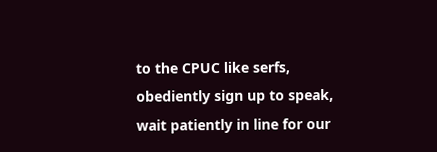to the CPUC like serfs, obediently sign up to speak, wait patiently in line for our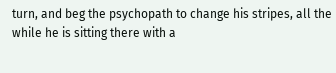turn, and beg the psychopath to change his stripes, all the while he is sitting there with a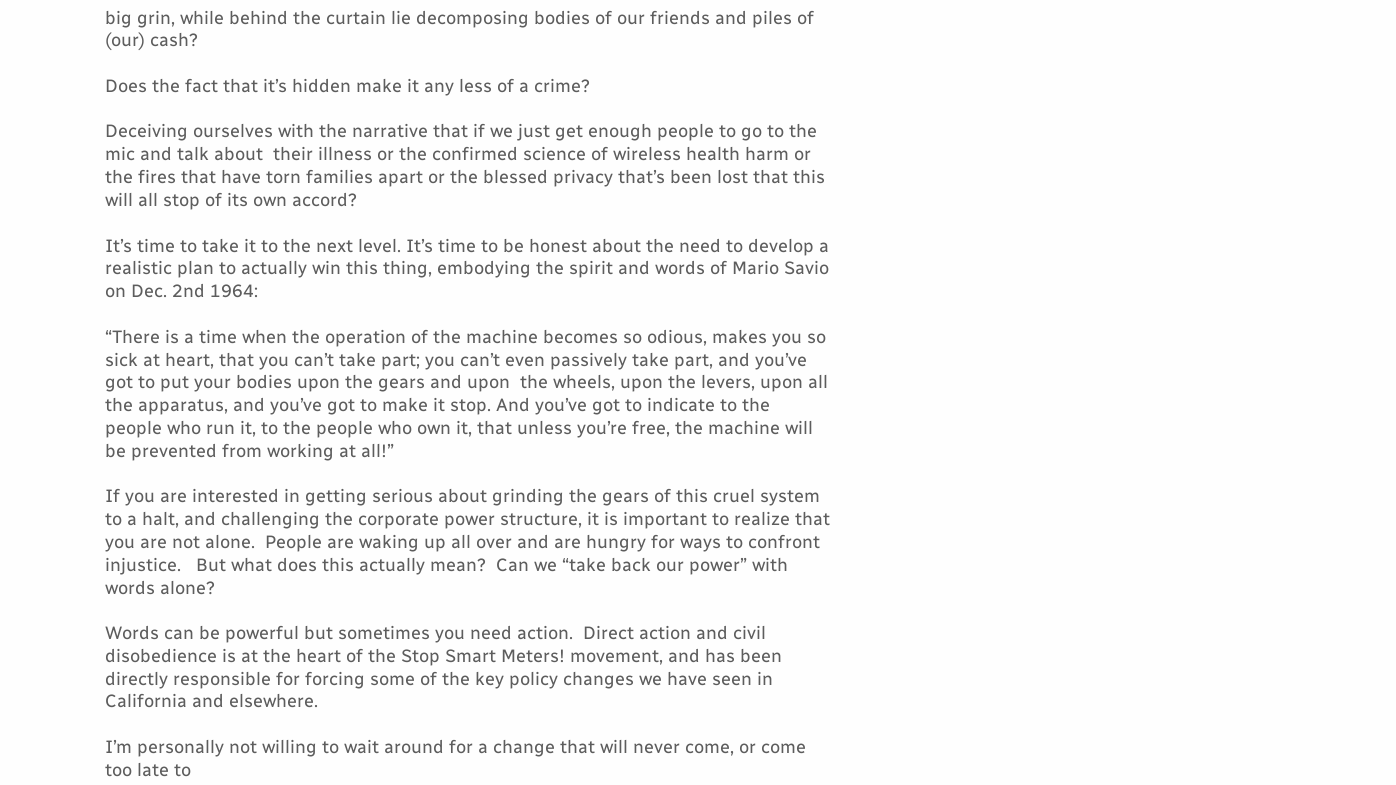big grin, while behind the curtain lie decomposing bodies of our friends and piles of (our) cash?

Does the fact that it’s hidden make it any less of a crime?

Deceiving ourselves with the narrative that if we just get enough people to go to the mic and talk about  their illness or the confirmed science of wireless health harm or the fires that have torn families apart or the blessed privacy that’s been lost that this will all stop of its own accord?

It’s time to take it to the next level. It’s time to be honest about the need to develop a realistic plan to actually win this thing, embodying the spirit and words of Mario Savio on Dec. 2nd 1964:

“There is a time when the operation of the machine becomes so odious, makes you so sick at heart, that you can’t take part; you can’t even passively take part, and you’ve got to put your bodies upon the gears and upon  the wheels, upon the levers, upon all the apparatus, and you’ve got to make it stop. And you’ve got to indicate to the people who run it, to the people who own it, that unless you’re free, the machine will be prevented from working at all!”

If you are interested in getting serious about grinding the gears of this cruel system to a halt, and challenging the corporate power structure, it is important to realize that you are not alone.  People are waking up all over and are hungry for ways to confront injustice.   But what does this actually mean?  Can we “take back our power” with words alone?

Words can be powerful but sometimes you need action.  Direct action and civil disobedience is at the heart of the Stop Smart Meters! movement, and has been directly responsible for forcing some of the key policy changes we have seen in California and elsewhere.

I’m personally not willing to wait around for a change that will never come, or come too late to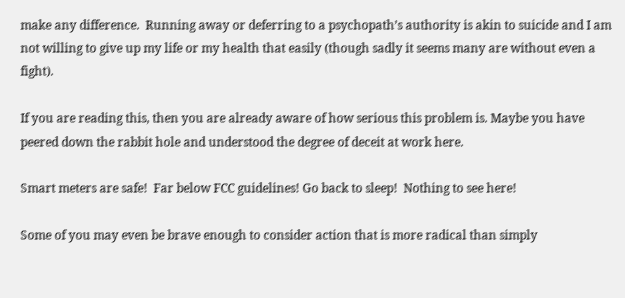make any difference.  Running away or deferring to a psychopath’s authority is akin to suicide and I am not willing to give up my life or my health that easily (though sadly it seems many are without even a fight).

If you are reading this, then you are already aware of how serious this problem is. Maybe you have peered down the rabbit hole and understood the degree of deceit at work here.

Smart meters are safe!  Far below FCC guidelines! Go back to sleep!  Nothing to see here!

Some of you may even be brave enough to consider action that is more radical than simply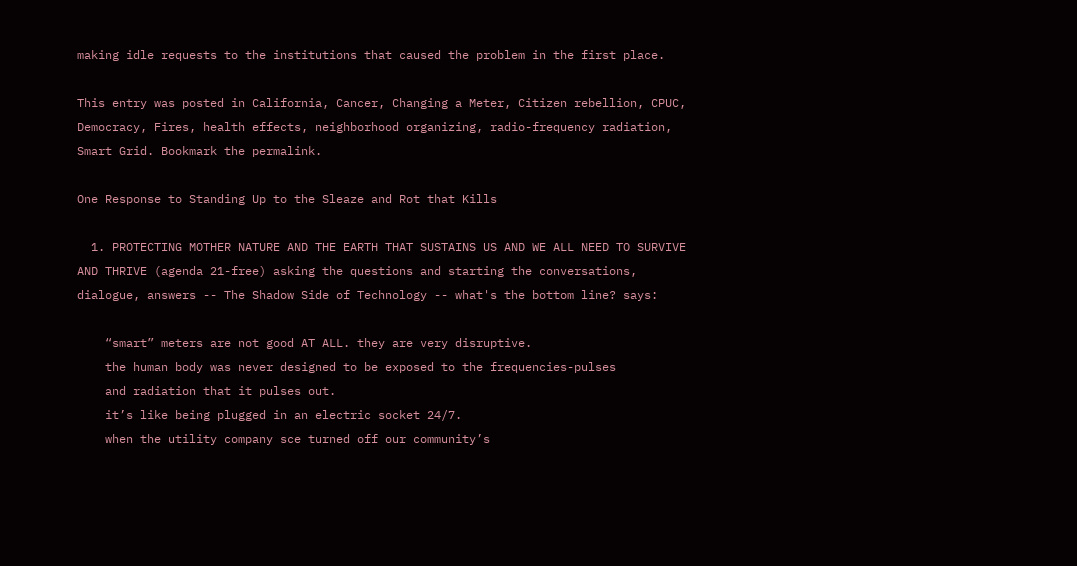making idle requests to the institutions that caused the problem in the first place.

This entry was posted in California, Cancer, Changing a Meter, Citizen rebellion, CPUC, Democracy, Fires, health effects, neighborhood organizing, radio-frequency radiation, Smart Grid. Bookmark the permalink.

One Response to Standing Up to the Sleaze and Rot that Kills

  1. PROTECTING MOTHER NATURE AND THE EARTH THAT SUSTAINS US AND WE ALL NEED TO SURVIVE AND THRIVE (agenda 21-free) asking the questions and starting the conversations, dialogue, answers -- The Shadow Side of Technology -- what's the bottom line? says:

    “smart” meters are not good AT ALL. they are very disruptive.
    the human body was never designed to be exposed to the frequencies-pulses
    and radiation that it pulses out.
    it’s like being plugged in an electric socket 24/7.
    when the utility company sce turned off our community’s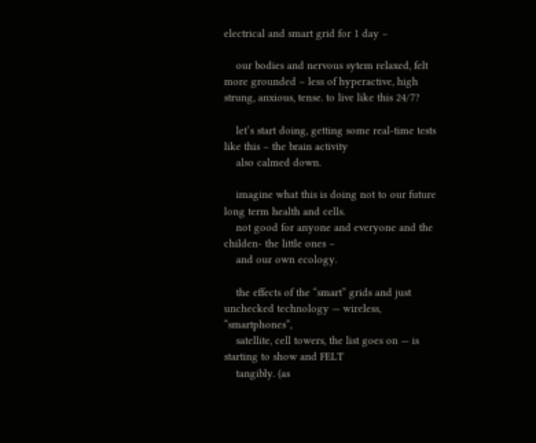electrical and smart grid for 1 day –

    our bodies and nervous sytem relaxed, felt more grounded – less of hyperactive, high strung, anxious, tense. to live like this 24/7?

    let’s start doing, getting some real-time tests like this – the brain activity
    also calmed down.

    imagine what this is doing not to our future long term health and cells.
    not good for anyone and everyone and the childen- the little ones –
    and our own ecology.

    the effects of the “smart” grids and just unchecked technology — wireless, “smartphones”,
    satellite, cell towers, the list goes on — is starting to show and FELT
    tangibly. (as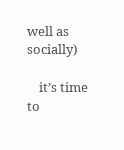well as socially)

    it’s time to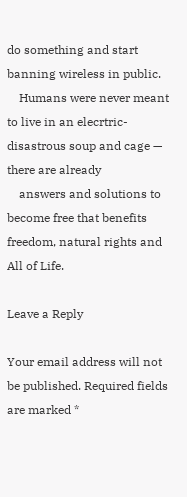do something and start banning wireless in public.
    Humans were never meant to live in an elecrtric-disastrous soup and cage — there are already
    answers and solutions to become free that benefits freedom, natural rights and All of Life.

Leave a Reply

Your email address will not be published. Required fields are marked *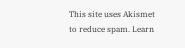This site uses Akismet to reduce spam. Learn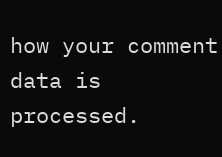how your comment data is processed.